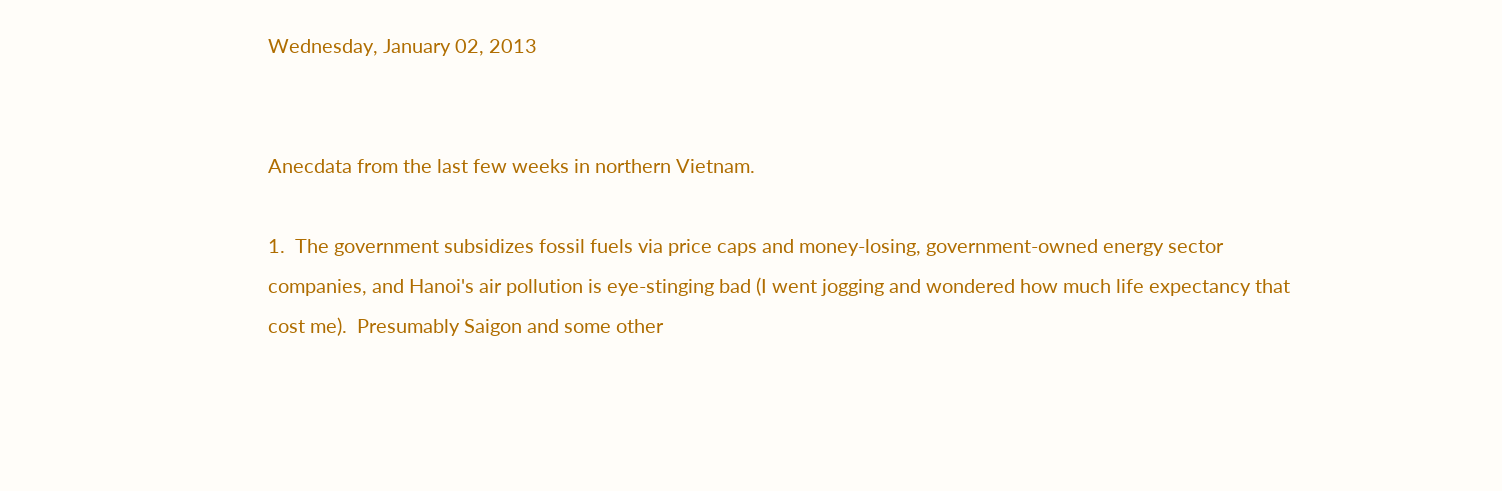Wednesday, January 02, 2013


Anecdata from the last few weeks in northern Vietnam.

1.  The government subsidizes fossil fuels via price caps and money-losing, government-owned energy sector companies, and Hanoi's air pollution is eye-stinging bad (I went jogging and wondered how much life expectancy that cost me).  Presumably Saigon and some other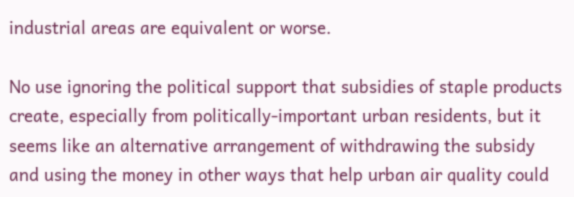industrial areas are equivalent or worse.

No use ignoring the political support that subsidies of staple products create, especially from politically-important urban residents, but it seems like an alternative arrangement of withdrawing the subsidy and using the money in other ways that help urban air quality could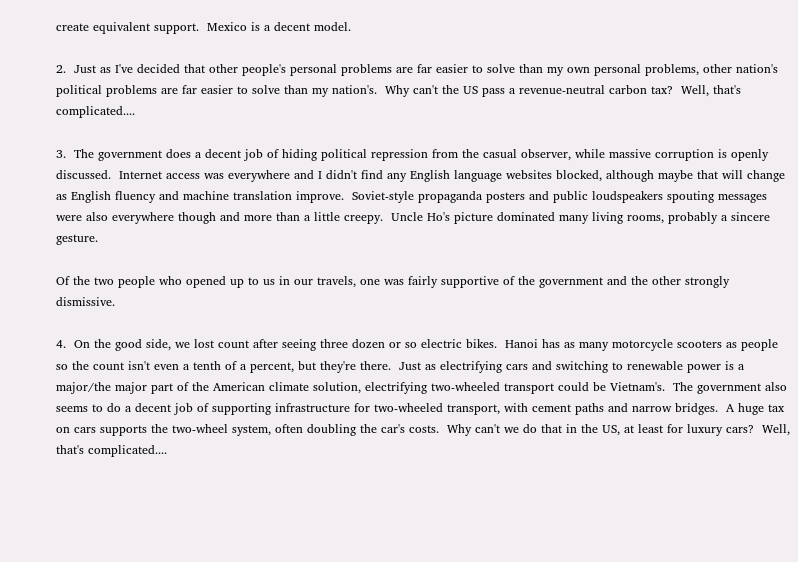create equivalent support.  Mexico is a decent model.

2.  Just as I've decided that other people's personal problems are far easier to solve than my own personal problems, other nation's political problems are far easier to solve than my nation's.  Why can't the US pass a revenue-neutral carbon tax?  Well, that's complicated....

3.  The government does a decent job of hiding political repression from the casual observer, while massive corruption is openly discussed.  Internet access was everywhere and I didn't find any English language websites blocked, although maybe that will change as English fluency and machine translation improve.  Soviet-style propaganda posters and public loudspeakers spouting messages were also everywhere though and more than a little creepy.  Uncle Ho's picture dominated many living rooms, probably a sincere gesture.

Of the two people who opened up to us in our travels, one was fairly supportive of the government and the other strongly dismissive.

4.  On the good side, we lost count after seeing three dozen or so electric bikes.  Hanoi has as many motorcycle scooters as people so the count isn't even a tenth of a percent, but they're there.  Just as electrifying cars and switching to renewable power is a major/the major part of the American climate solution, electrifying two-wheeled transport could be Vietnam's.  The government also seems to do a decent job of supporting infrastructure for two-wheeled transport, with cement paths and narrow bridges.  A huge tax on cars supports the two-wheel system, often doubling the car's costs.  Why can't we do that in the US, at least for luxury cars?  Well, that's complicated....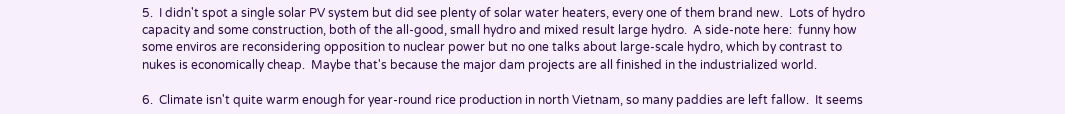5.  I didn't spot a single solar PV system but did see plenty of solar water heaters, every one of them brand new.  Lots of hydro capacity and some construction, both of the all-good, small hydro and mixed result large hydro.  A side-note here:  funny how some enviros are reconsidering opposition to nuclear power but no one talks about large-scale hydro, which by contrast to nukes is economically cheap.  Maybe that's because the major dam projects are all finished in the industrialized world.

6.  Climate isn't quite warm enough for year-round rice production in north Vietnam, so many paddies are left fallow.  It seems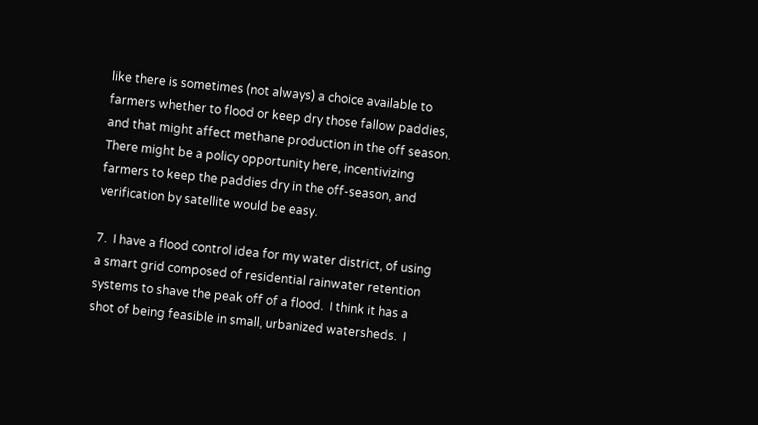like there is sometimes (not always) a choice available to farmers whether to flood or keep dry those fallow paddies, and that might affect methane production in the off season.  There might be a policy opportunity here, incentivizing farmers to keep the paddies dry in the off-season, and verification by satellite would be easy.

7.  I have a flood control idea for my water district, of using a smart grid composed of residential rainwater retention systems to shave the peak off of a flood.  I think it has a shot of being feasible in small, urbanized watersheds.  I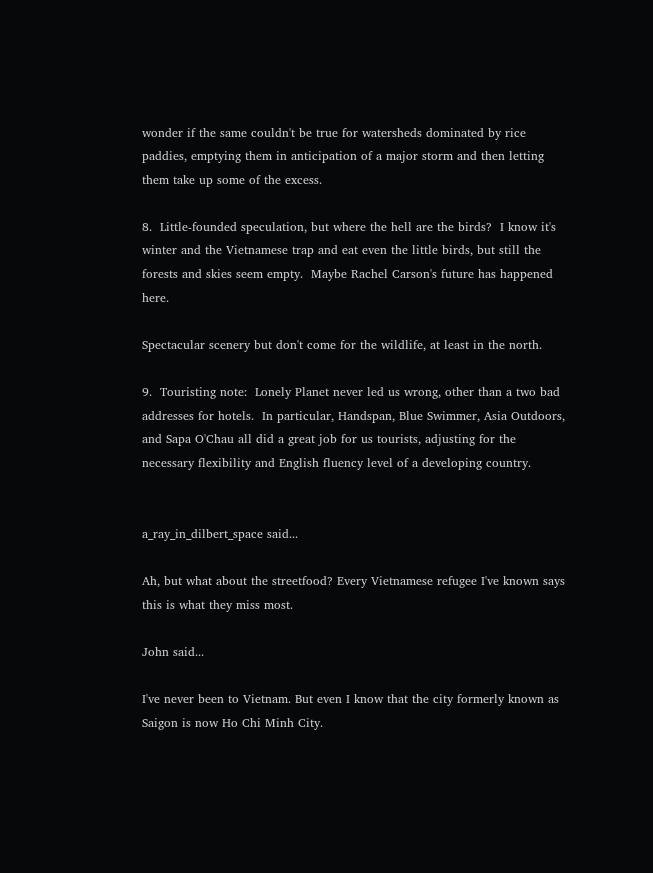wonder if the same couldn't be true for watersheds dominated by rice paddies, emptying them in anticipation of a major storm and then letting them take up some of the excess.

8.  Little-founded speculation, but where the hell are the birds?  I know it's winter and the Vietnamese trap and eat even the little birds, but still the forests and skies seem empty.  Maybe Rachel Carson's future has happened here.

Spectacular scenery but don't come for the wildlife, at least in the north.

9.  Touristing note:  Lonely Planet never led us wrong, other than a two bad addresses for hotels.  In particular, Handspan, Blue Swimmer, Asia Outdoors, and Sapa O'Chau all did a great job for us tourists, adjusting for the necessary flexibility and English fluency level of a developing country.


a_ray_in_dilbert_space said...

Ah, but what about the streetfood? Every Vietnamese refugee I've known says this is what they miss most.

John said...

I've never been to Vietnam. But even I know that the city formerly known as Saigon is now Ho Chi Minh City.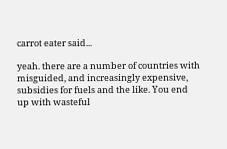carrot eater said...

yeah. there are a number of countries with misguided, and increasingly expensive, subsidies for fuels and the like. You end up with wasteful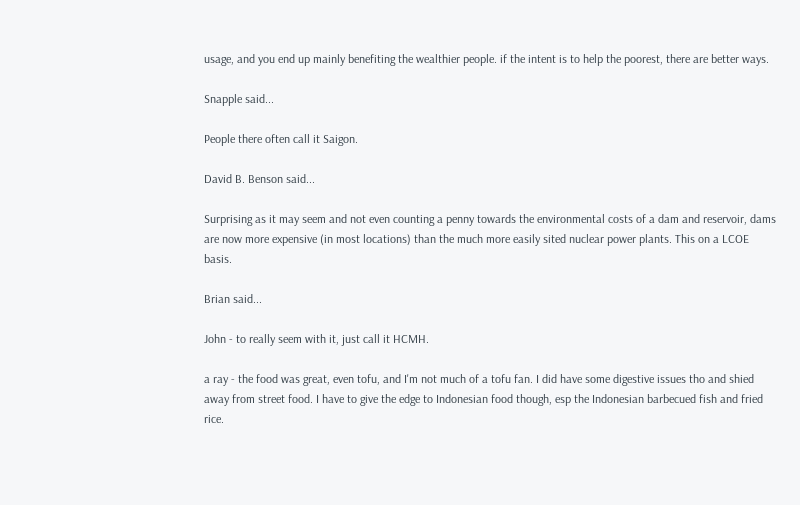usage, and you end up mainly benefiting the wealthier people. if the intent is to help the poorest, there are better ways.

Snapple said...

People there often call it Saigon.

David B. Benson said...

Surprising as it may seem and not even counting a penny towards the environmental costs of a dam and reservoir, dams are now more expensive (in most locations) than the much more easily sited nuclear power plants. This on a LCOE basis.

Brian said...

John - to really seem with it, just call it HCMH.

a ray - the food was great, even tofu, and I'm not much of a tofu fan. I did have some digestive issues tho and shied away from street food. I have to give the edge to Indonesian food though, esp the Indonesian barbecued fish and fried rice.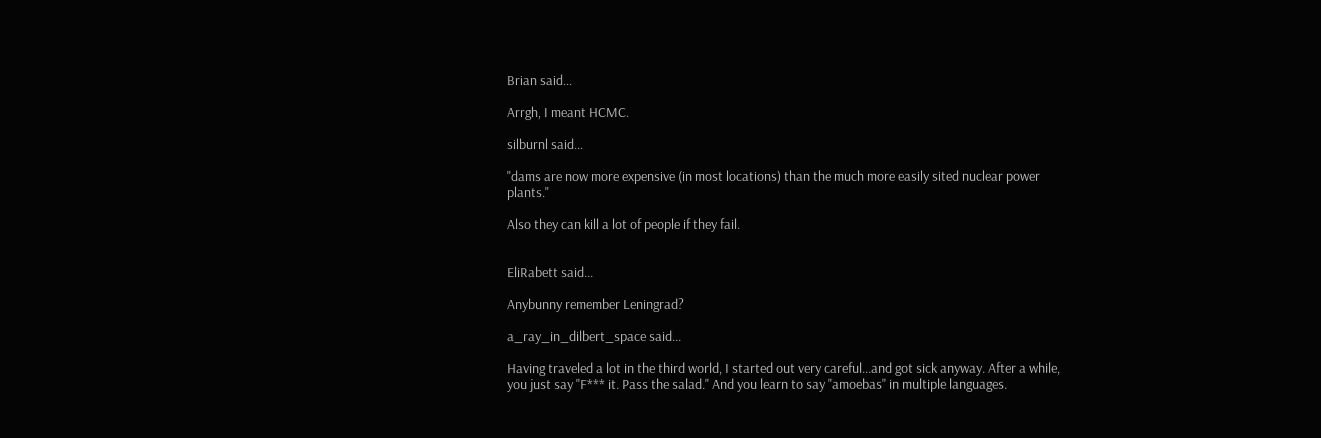Brian said...

Arrgh, I meant HCMC.

silburnl said...

"dams are now more expensive (in most locations) than the much more easily sited nuclear power plants."

Also they can kill a lot of people if they fail.


EliRabett said...

Anybunny remember Leningrad?

a_ray_in_dilbert_space said...

Having traveled a lot in the third world, I started out very careful...and got sick anyway. After a while, you just say "F*** it. Pass the salad." And you learn to say "amoebas" in multiple languages.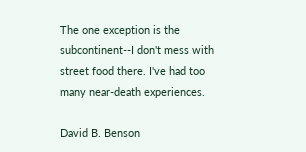The one exception is the subcontinent--I don't mess with street food there. I've had too many near-death experiences.

David B. Benson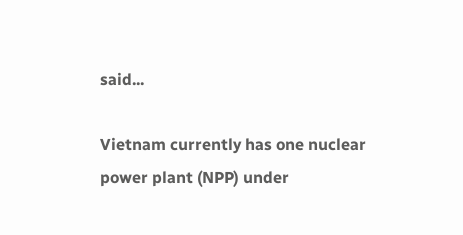said...

Vietnam currently has one nuclear power plant (NPP) under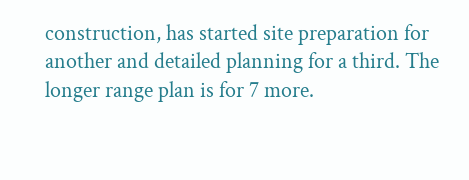construction, has started site preparation for another and detailed planning for a third. The longer range plan is for 7 more.